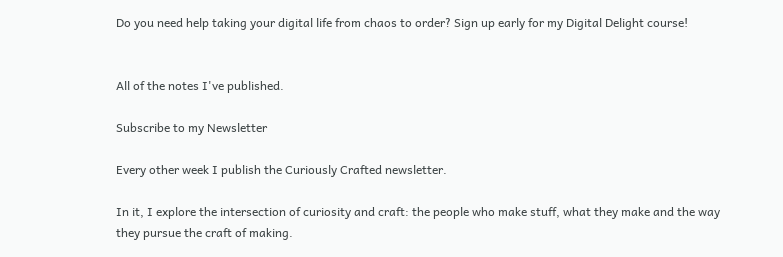Do you need help taking your digital life from chaos to order? Sign up early for my Digital Delight course!


All of the notes I've published.

Subscribe to my Newsletter

Every other week I publish the Curiously Crafted newsletter.

In it, I explore the intersection of curiosity and craft: the people who make stuff, what they make and the way they pursue the craft of making.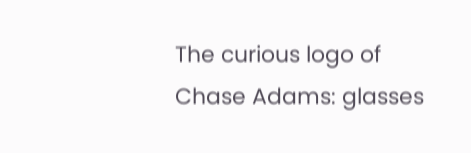The curious logo of Chase Adams: glasses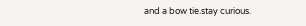and a bow tie.stay curious.